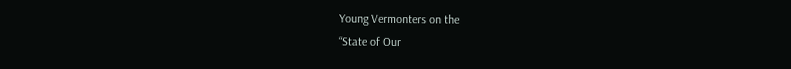Young Vermonters on the
“State of Our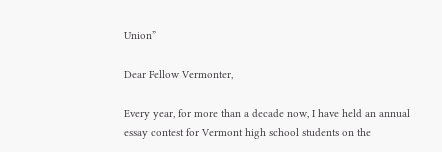Union”

Dear Fellow Vermonter,

Every year, for more than a decade now, I have held an annual essay contest for Vermont high school students on the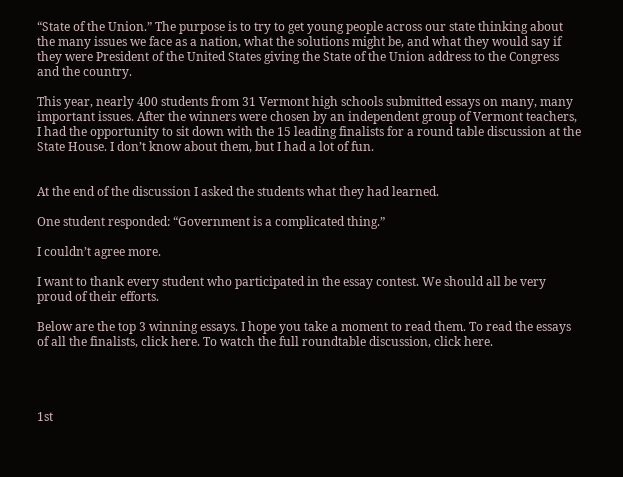“State of the Union.” The purpose is to try to get young people across our state thinking about the many issues we face as a nation, what the solutions might be, and what they would say if they were President of the United States giving the State of the Union address to the Congress and the country.

This year, nearly 400 students from 31 Vermont high schools submitted essays on many, many important issues. After the winners were chosen by an independent group of Vermont teachers, I had the opportunity to sit down with the 15 leading finalists for a round table discussion at the State House. I don’t know about them, but I had a lot of fun.


At the end of the discussion I asked the students what they had learned.

One student responded: “Government is a complicated thing.”

I couldn’t agree more.

I want to thank every student who participated in the essay contest. We should all be very proud of their efforts.

Below are the top 3 winning essays. I hope you take a moment to read them. To read the essays of all the finalists, click here. To watch the full roundtable discussion, click here.




1st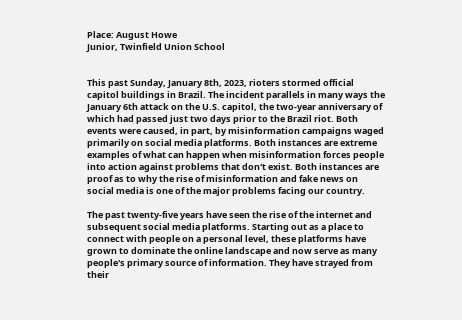Place: August Howe
Junior, Twinfield Union School


This past Sunday, January 8th, 2023, rioters stormed official capitol buildings in Brazil. The incident parallels in many ways the January 6th attack on the U.S. capitol, the two-year anniversary of which had passed just two days prior to the Brazil riot. Both events were caused, in part, by misinformation campaigns waged primarily on social media platforms. Both instances are extreme examples of what can happen when misinformation forces people into action against problems that don't exist. Both instances are proof as to why the rise of misinformation and fake news on social media is one of the major problems facing our country.

The past twenty-five years have seen the rise of the internet and subsequent social media platforms. Starting out as a place to connect with people on a personal level, these platforms have grown to dominate the online landscape and now serve as many people's primary source of information. They have strayed from their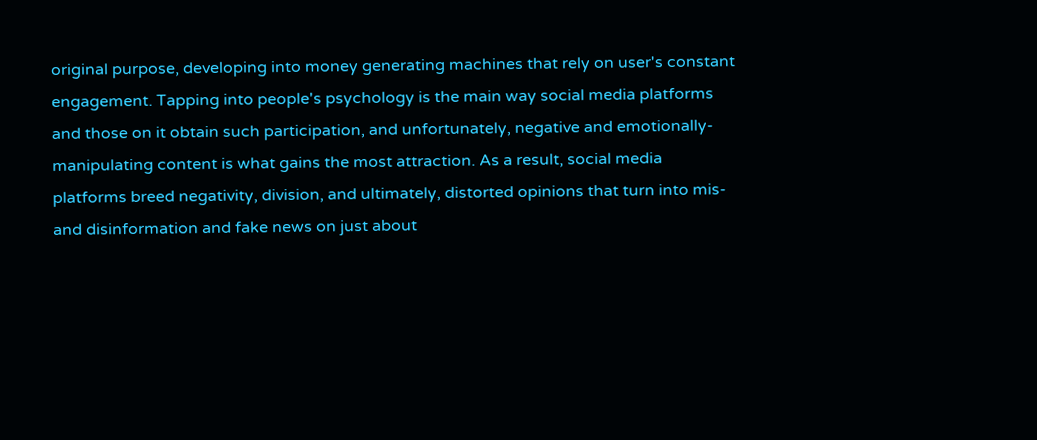original purpose, developing into money generating machines that rely on user's constant engagement. Tapping into people's psychology is the main way social media platforms and those on it obtain such participation, and unfortunately, negative and emotionally-manipulating content is what gains the most attraction. As a result, social media platforms breed negativity, division, and ultimately, distorted opinions that turn into mis- and disinformation and fake news on just about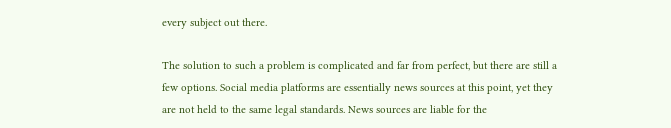every subject out there.

The solution to such a problem is complicated and far from perfect, but there are still a few options. Social media platforms are essentially news sources at this point, yet they are not held to the same legal standards. News sources are liable for the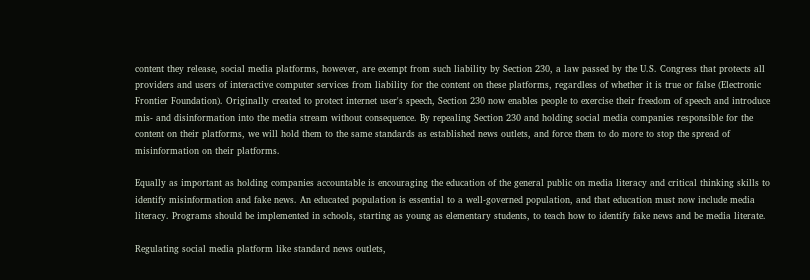content they release, social media platforms, however, are exempt from such liability by Section 230, a law passed by the U.S. Congress that protects all providers and users of interactive computer services from liability for the content on these platforms, regardless of whether it is true or false (Electronic Frontier Foundation). Originally created to protect internet user's speech, Section 230 now enables people to exercise their freedom of speech and introduce mis- and disinformation into the media stream without consequence. By repealing Section 230 and holding social media companies responsible for the content on their platforms, we will hold them to the same standards as established news outlets, and force them to do more to stop the spread of misinformation on their platforms.

Equally as important as holding companies accountable is encouraging the education of the general public on media literacy and critical thinking skills to identify misinformation and fake news. An educated population is essential to a well-governed population, and that education must now include media literacy. Programs should be implemented in schools, starting as young as elementary students, to teach how to identify fake news and be media literate.

Regulating social media platform like standard news outlets,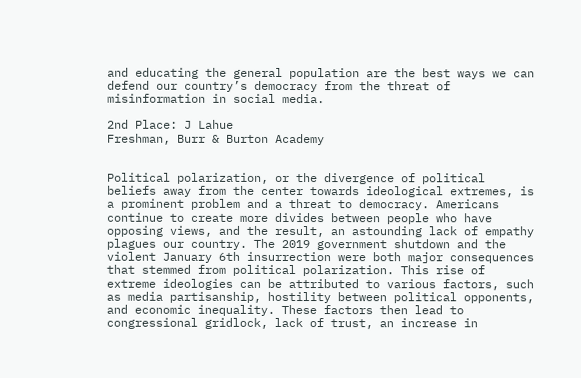and educating the general population are the best ways we can defend our country’s democracy from the threat of misinformation in social media.

2nd Place: J Lahue
Freshman, Burr & Burton Academy


Political polarization, or the divergence of political beliefs away from the center towards ideological extremes, is a prominent problem and a threat to democracy. Americans continue to create more divides between people who have opposing views, and the result, an astounding lack of empathy plagues our country. The 2019 government shutdown and the violent January 6th insurrection were both major consequences that stemmed from political polarization. This rise of extreme ideologies can be attributed to various factors, such as media partisanship, hostility between political opponents, and economic inequality. These factors then lead to congressional gridlock, lack of trust, an increase in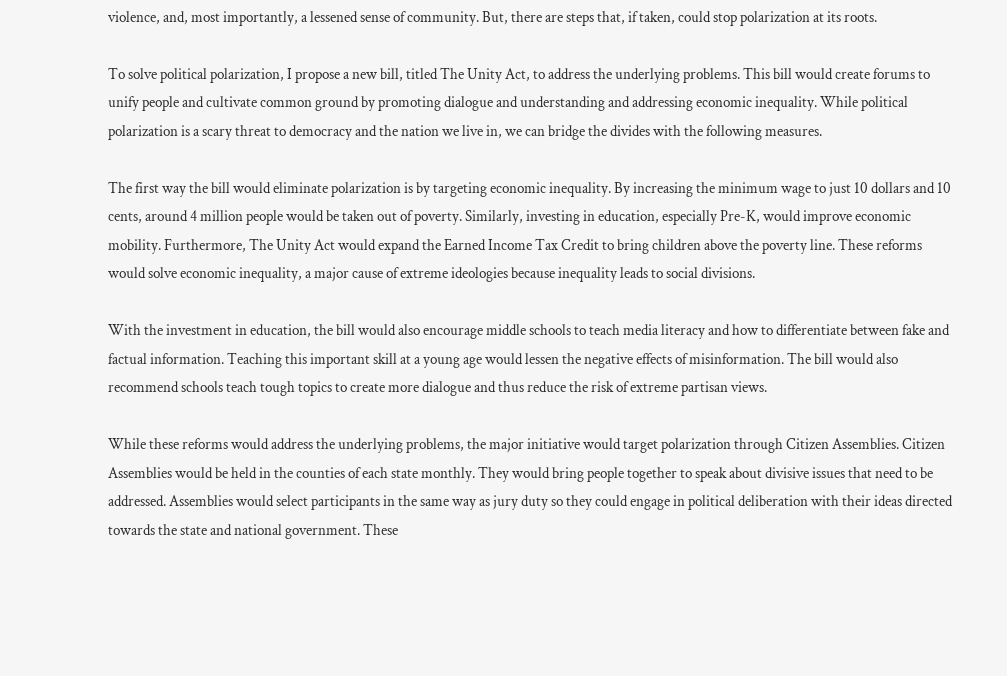violence, and, most importantly, a lessened sense of community. But, there are steps that, if taken, could stop polarization at its roots.

To solve political polarization, I propose a new bill, titled The Unity Act, to address the underlying problems. This bill would create forums to unify people and cultivate common ground by promoting dialogue and understanding and addressing economic inequality. While political polarization is a scary threat to democracy and the nation we live in, we can bridge the divides with the following measures.

The first way the bill would eliminate polarization is by targeting economic inequality. By increasing the minimum wage to just 10 dollars and 10 cents, around 4 million people would be taken out of poverty. Similarly, investing in education, especially Pre-K, would improve economic mobility. Furthermore, The Unity Act would expand the Earned Income Tax Credit to bring children above the poverty line. These reforms would solve economic inequality, a major cause of extreme ideologies because inequality leads to social divisions.

With the investment in education, the bill would also encourage middle schools to teach media literacy and how to differentiate between fake and factual information. Teaching this important skill at a young age would lessen the negative effects of misinformation. The bill would also recommend schools teach tough topics to create more dialogue and thus reduce the risk of extreme partisan views.

While these reforms would address the underlying problems, the major initiative would target polarization through Citizen Assemblies. Citizen Assemblies would be held in the counties of each state monthly. They would bring people together to speak about divisive issues that need to be addressed. Assemblies would select participants in the same way as jury duty so they could engage in political deliberation with their ideas directed towards the state and national government. These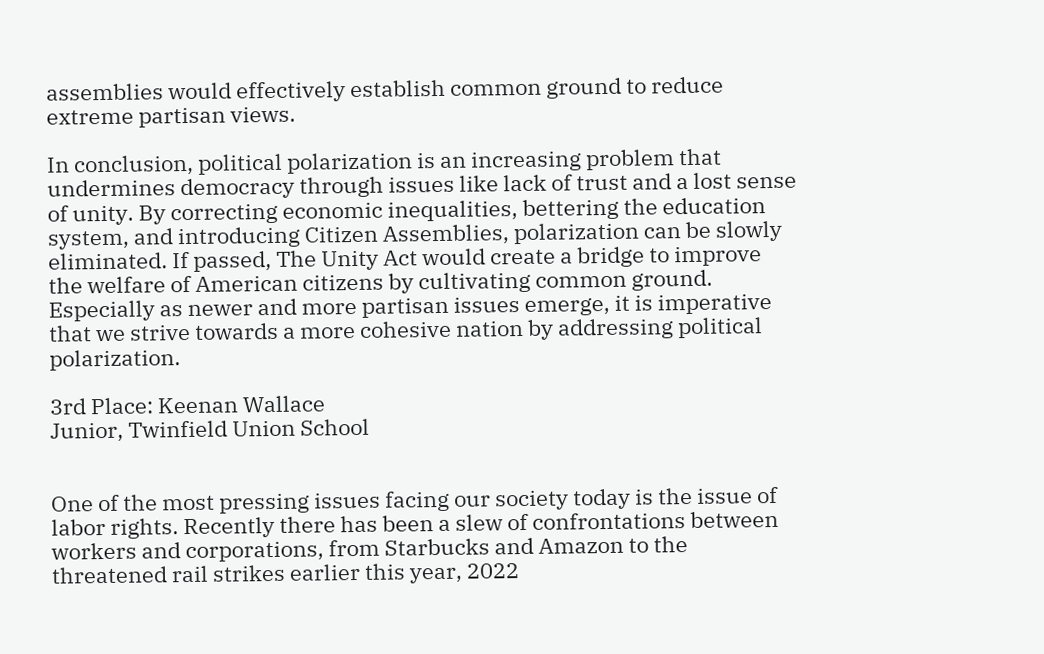assemblies would effectively establish common ground to reduce extreme partisan views.

In conclusion, political polarization is an increasing problem that undermines democracy through issues like lack of trust and a lost sense of unity. By correcting economic inequalities, bettering the education system, and introducing Citizen Assemblies, polarization can be slowly eliminated. If passed, The Unity Act would create a bridge to improve the welfare of American citizens by cultivating common ground. Especially as newer and more partisan issues emerge, it is imperative that we strive towards a more cohesive nation by addressing political polarization.

3rd Place: Keenan Wallace
Junior, Twinfield Union School


One of the most pressing issues facing our society today is the issue of labor rights. Recently there has been a slew of confrontations between workers and corporations, from Starbucks and Amazon to the threatened rail strikes earlier this year, 2022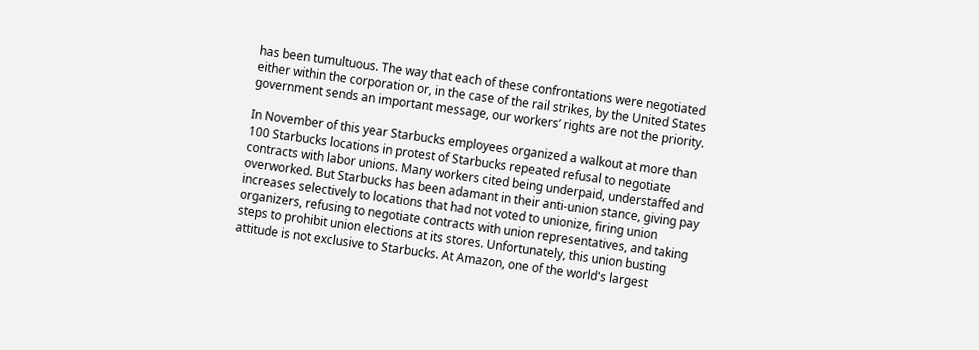has been tumultuous. The way that each of these confrontations were negotiated either within the corporation or, in the case of the rail strikes, by the United States government sends an important message, our workers’ rights are not the priority.

In November of this year Starbucks employees organized a walkout at more than 100 Starbucks locations in protest of Starbucks repeated refusal to negotiate contracts with labor unions. Many workers cited being underpaid, understaffed and overworked. But Starbucks has been adamant in their anti-union stance, giving pay increases selectively to locations that had not voted to unionize, firing union organizers, refusing to negotiate contracts with union representatives, and taking steps to prohibit union elections at its stores. Unfortunately, this union busting attitude is not exclusive to Starbucks. At Amazon, one of the world's largest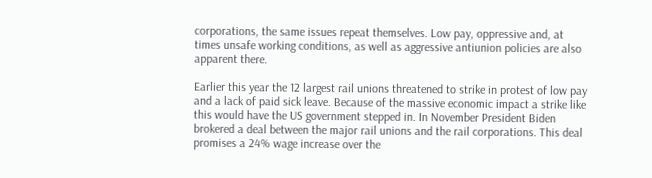corporations, the same issues repeat themselves. Low pay, oppressive and, at times unsafe working conditions, as well as aggressive antiunion policies are also apparent there.

Earlier this year the 12 largest rail unions threatened to strike in protest of low pay and a lack of paid sick leave. Because of the massive economic impact a strike like this would have the US government stepped in. In November President Biden brokered a deal between the major rail unions and the rail corporations. This deal promises a 24% wage increase over the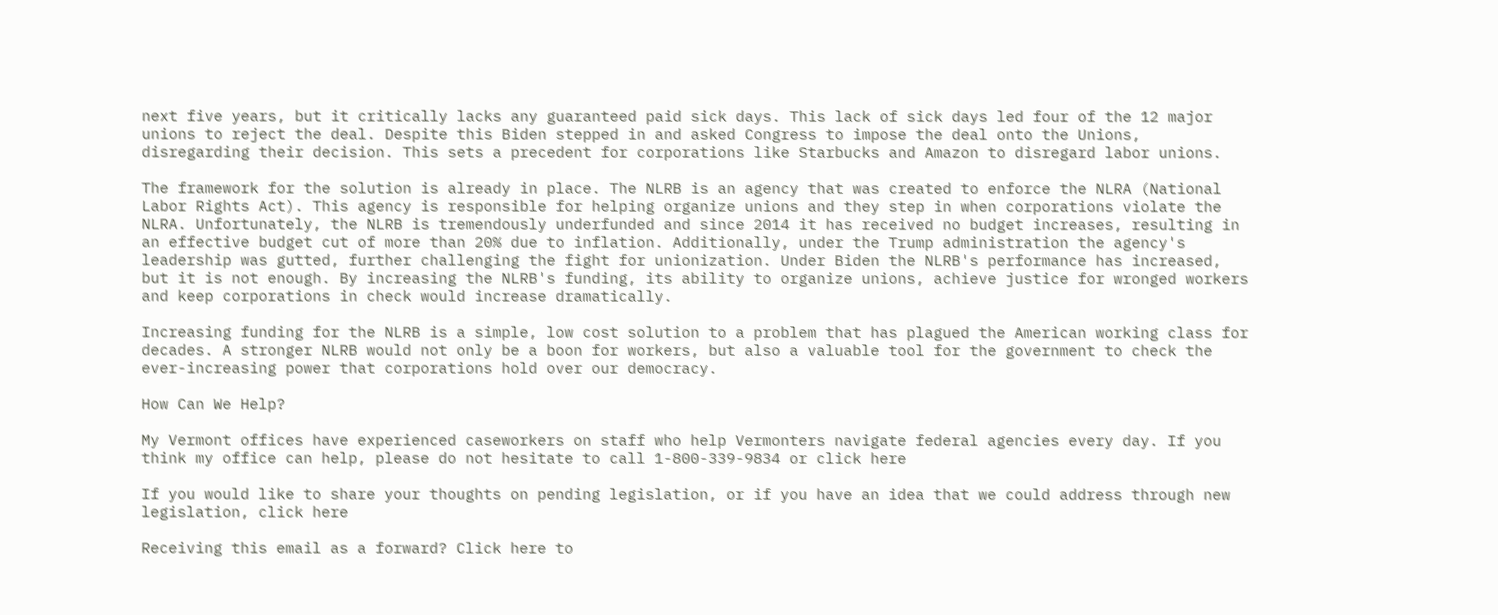next five years, but it critically lacks any guaranteed paid sick days. This lack of sick days led four of the 12 major unions to reject the deal. Despite this Biden stepped in and asked Congress to impose the deal onto the Unions, disregarding their decision. This sets a precedent for corporations like Starbucks and Amazon to disregard labor unions.

The framework for the solution is already in place. The NLRB is an agency that was created to enforce the NLRA (National Labor Rights Act). This agency is responsible for helping organize unions and they step in when corporations violate the NLRA. Unfortunately, the NLRB is tremendously underfunded and since 2014 it has received no budget increases, resulting in an effective budget cut of more than 20% due to inflation. Additionally, under the Trump administration the agency's leadership was gutted, further challenging the fight for unionization. Under Biden the NLRB's performance has increased, but it is not enough. By increasing the NLRB's funding, its ability to organize unions, achieve justice for wronged workers and keep corporations in check would increase dramatically.

Increasing funding for the NLRB is a simple, low cost solution to a problem that has plagued the American working class for decades. A stronger NLRB would not only be a boon for workers, but also a valuable tool for the government to check the ever-increasing power that corporations hold over our democracy.

How Can We Help?

My Vermont offices have experienced caseworkers on staff who help Vermonters navigate federal agencies every day. If you think my office can help, please do not hesitate to call 1-800-339-9834 or click here

If you would like to share your thoughts on pending legislation, or if you have an idea that we could address through new legislation, click here

Receiving this email as a forward? Click here to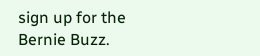sign up for the Bernie Buzz.